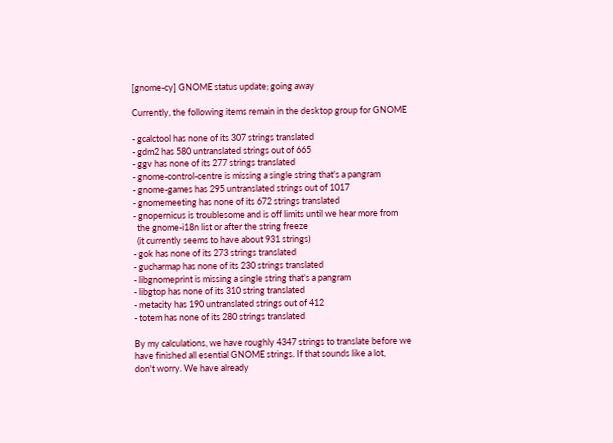[gnome-cy] GNOME status update; going away

Currently, the following items remain in the desktop group for GNOME

- gcalctool has none of its 307 strings translated
- gdm2 has 580 untranslated strings out of 665
- ggv has none of its 277 strings translated
- gnome-control-centre is missing a single string that's a pangram
- gnome-games has 295 untranslated strings out of 1017
- gnomemeeting has none of its 672 strings translated
- gnopernicus is troublesome and is off limits until we hear more from
  the gnome-i18n list or after the string freeze
  (it currently seems to have about 931 strings)
- gok has none of its 273 strings translated
- gucharmap has none of its 230 strings translated
- libgnomeprint is missing a single string that's a pangram
- libgtop has none of its 310 string translated
- metacity has 190 untranslated strings out of 412
- totem has none of its 280 strings translated

By my calculations, we have roughly 4347 strings to translate before we
have finished all esential GNOME strings. If that sounds like a lot,
don't worry. We have already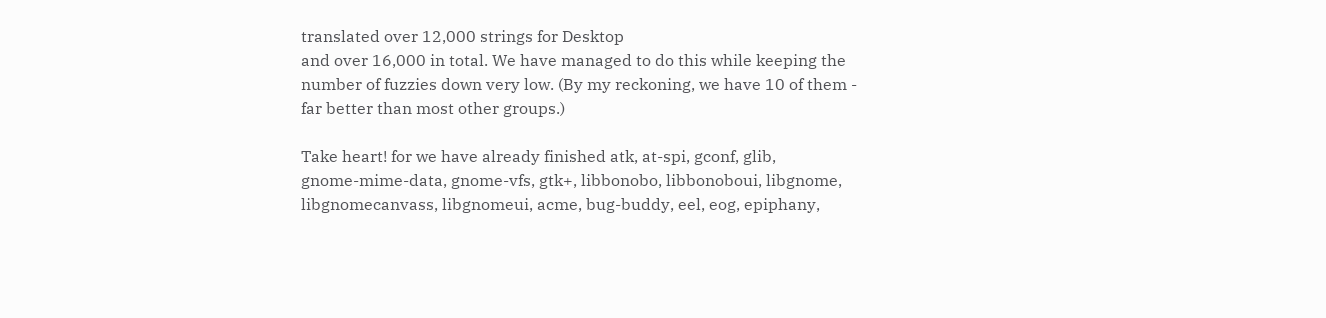translated over 12,000 strings for Desktop
and over 16,000 in total. We have managed to do this while keeping the
number of fuzzies down very low. (By my reckoning, we have 10 of them -
far better than most other groups.)

Take heart! for we have already finished atk, at-spi, gconf, glib,
gnome-mime-data, gnome-vfs, gtk+, libbonobo, libbonoboui, libgnome,
libgnomecanvass, libgnomeui, acme, bug-buddy, eel, eog, epiphany,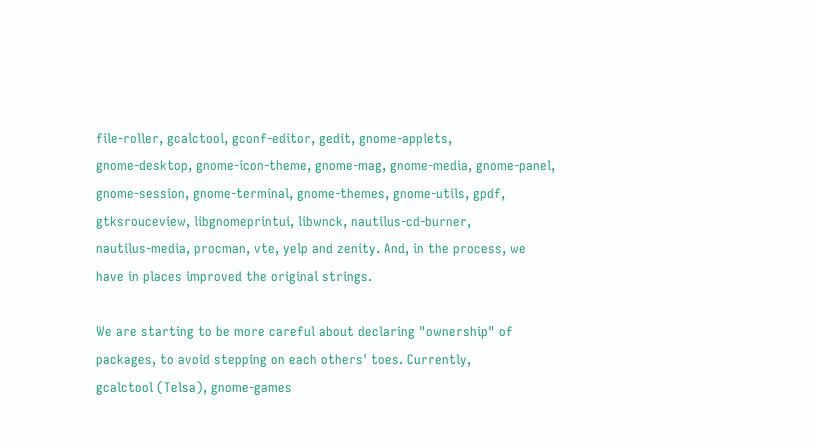file-roller, gcalctool, gconf-editor, gedit, gnome-applets,
gnome-desktop, gnome-icon-theme, gnome-mag, gnome-media, gnome-panel,
gnome-session, gnome-terminal, gnome-themes, gnome-utils, gpdf,
gtksrouceview, libgnomeprintui, libwnck, nautilus-cd-burner,
nautilus-media, procman, vte, yelp and zenity. And, in the process, we
have in places improved the original strings.

We are starting to be more careful about declaring "ownership" of
packages, to avoid stepping on each others' toes. Currently,
gcalctool (Telsa), gnome-games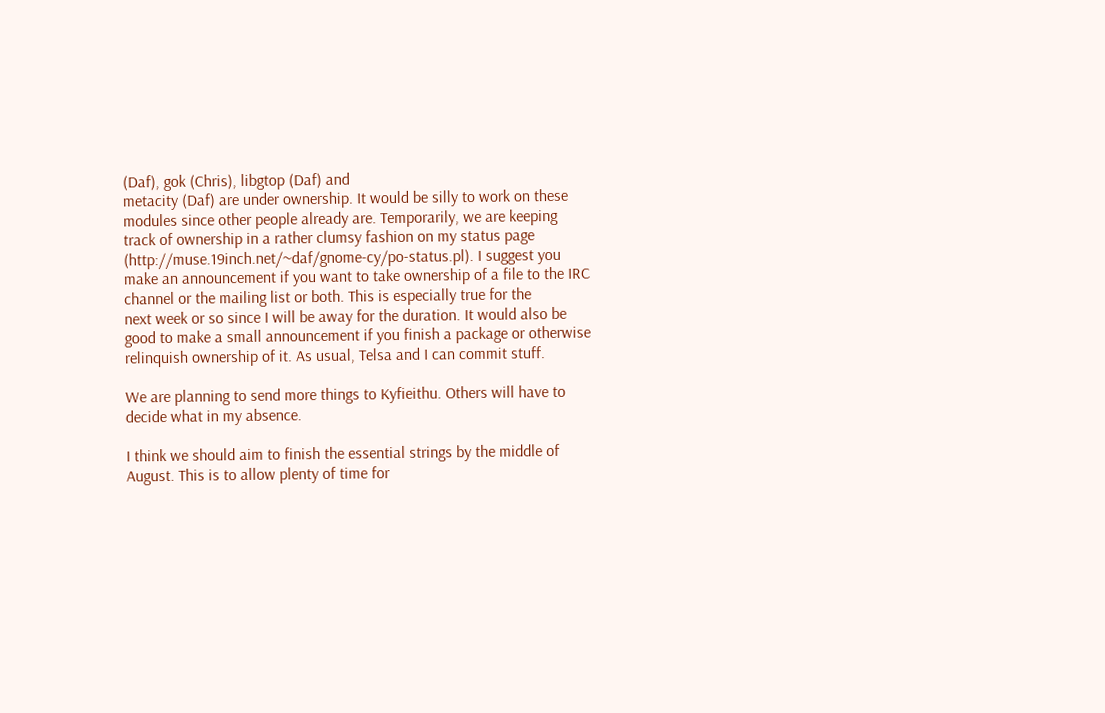(Daf), gok (Chris), libgtop (Daf) and
metacity (Daf) are under ownership. It would be silly to work on these
modules since other people already are. Temporarily, we are keeping
track of ownership in a rather clumsy fashion on my status page
(http://muse.19inch.net/~daf/gnome-cy/po-status.pl). I suggest you
make an announcement if you want to take ownership of a file to the IRC
channel or the mailing list or both. This is especially true for the
next week or so since I will be away for the duration. It would also be
good to make a small announcement if you finish a package or otherwise
relinquish ownership of it. As usual, Telsa and I can commit stuff.

We are planning to send more things to Kyfieithu. Others will have to
decide what in my absence.

I think we should aim to finish the essential strings by the middle of
August. This is to allow plenty of time for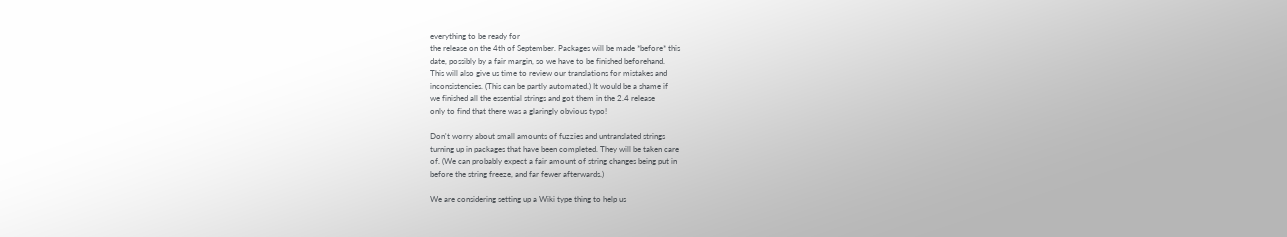everything to be ready for
the release on the 4th of September. Packages will be made *before* this
date, possibly by a fair margin, so we have to be finished beforehand.
This will also give us time to review our translations for mistakes and
inconsistencies. (This can be partly automated.) It would be a shame if
we finished all the essential strings and got them in the 2.4 release
only to find that there was a glaringly obvious typo!

Don't worry about small amounts of fuzzies and untranslated strings
turning up in packages that have been completed. They will be taken care
of. (We can probably expect a fair amount of string changes being put in
before the string freeze, and far fewer afterwards.)

We are considering setting up a Wiki type thing to help us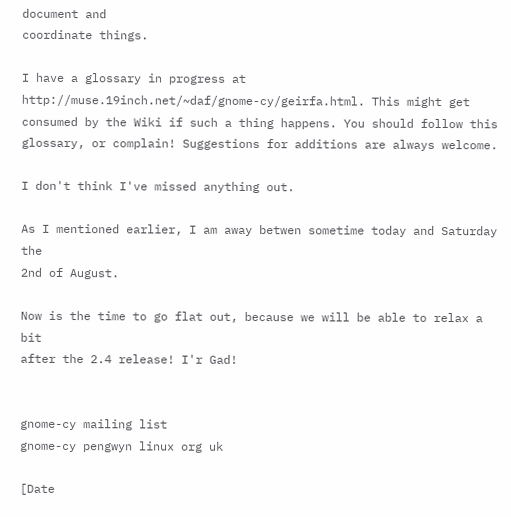document and
coordinate things.

I have a glossary in progress at
http://muse.19inch.net/~daf/gnome-cy/geirfa.html. This might get
consumed by the Wiki if such a thing happens. You should follow this
glossary, or complain! Suggestions for additions are always welcome.

I don't think I've missed anything out.

As I mentioned earlier, I am away betwen sometime today and Saturday the
2nd of August.

Now is the time to go flat out, because we will be able to relax a bit
after the 2.4 release! I'r Gad!


gnome-cy mailing list
gnome-cy pengwyn linux org uk

[Date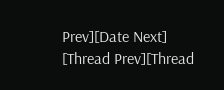Prev][Date Next]   [Thread Prev][Thread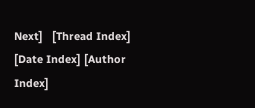Next]   [Thread Index] [Date Index] [Author Index]